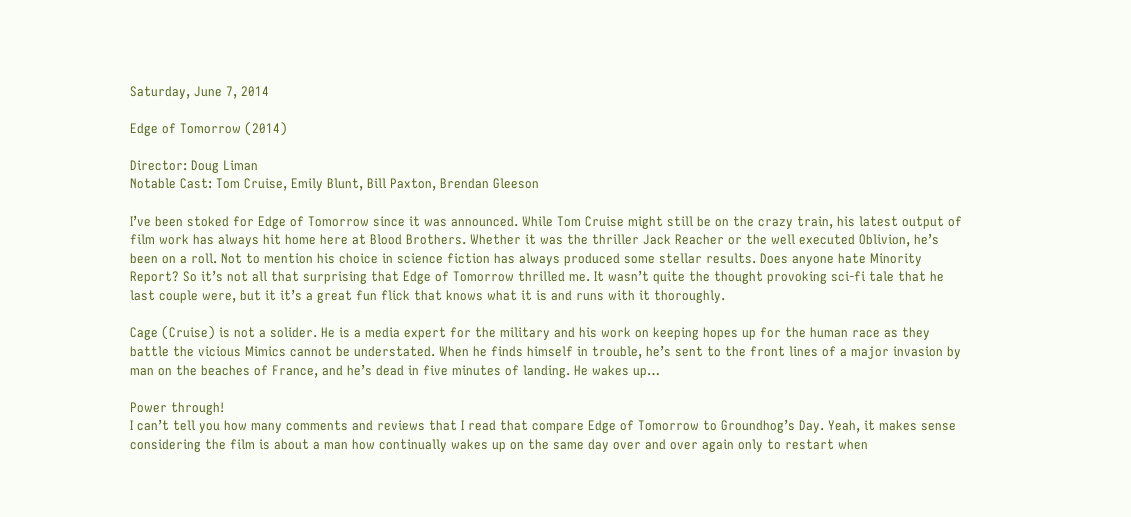Saturday, June 7, 2014

Edge of Tomorrow (2014)

Director: Doug Liman
Notable Cast: Tom Cruise, Emily Blunt, Bill Paxton, Brendan Gleeson

I’ve been stoked for Edge of Tomorrow since it was announced. While Tom Cruise might still be on the crazy train, his latest output of film work has always hit home here at Blood Brothers. Whether it was the thriller Jack Reacher or the well executed Oblivion, he’s been on a roll. Not to mention his choice in science fiction has always produced some stellar results. Does anyone hate Minority Report? So it’s not all that surprising that Edge of Tomorrow thrilled me. It wasn’t quite the thought provoking sci-fi tale that he last couple were, but it it’s a great fun flick that knows what it is and runs with it thoroughly.

Cage (Cruise) is not a solider. He is a media expert for the military and his work on keeping hopes up for the human race as they battle the vicious Mimics cannot be understated. When he finds himself in trouble, he’s sent to the front lines of a major invasion by man on the beaches of France, and he’s dead in five minutes of landing. He wakes up…

Power through!
I can’t tell you how many comments and reviews that I read that compare Edge of Tomorrow to Groundhog’s Day. Yeah, it makes sense considering the film is about a man how continually wakes up on the same day over and over again only to restart when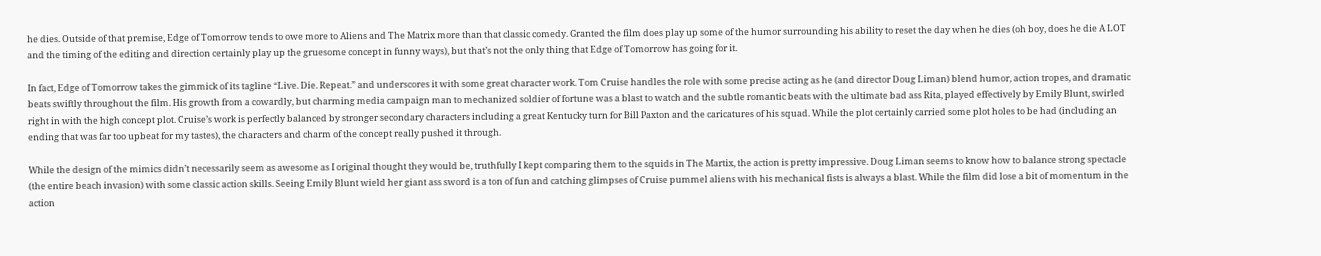he dies. Outside of that premise, Edge of Tomorrow tends to owe more to Aliens and The Matrix more than that classic comedy. Granted the film does play up some of the humor surrounding his ability to reset the day when he dies (oh boy, does he die A LOT and the timing of the editing and direction certainly play up the gruesome concept in funny ways), but that’s not the only thing that Edge of Tomorrow has going for it.

In fact, Edge of Tomorrow takes the gimmick of its tagline “Live. Die. Repeat.” and underscores it with some great character work. Tom Cruise handles the role with some precise acting as he (and director Doug Liman) blend humor, action tropes, and dramatic beats swiftly throughout the film. His growth from a cowardly, but charming media campaign man to mechanized soldier of fortune was a blast to watch and the subtle romantic beats with the ultimate bad ass Rita, played effectively by Emily Blunt, swirled right in with the high concept plot. Cruise’s work is perfectly balanced by stronger secondary characters including a great Kentucky turn for Bill Paxton and the caricatures of his squad. While the plot certainly carried some plot holes to be had (including an ending that was far too upbeat for my tastes), the characters and charm of the concept really pushed it through.

While the design of the mimics didn’t necessarily seem as awesome as I original thought they would be, truthfully I kept comparing them to the squids in The Martix, the action is pretty impressive. Doug Liman seems to know how to balance strong spectacle (the entire beach invasion) with some classic action skills. Seeing Emily Blunt wield her giant ass sword is a ton of fun and catching glimpses of Cruise pummel aliens with his mechanical fists is always a blast. While the film did lose a bit of momentum in the action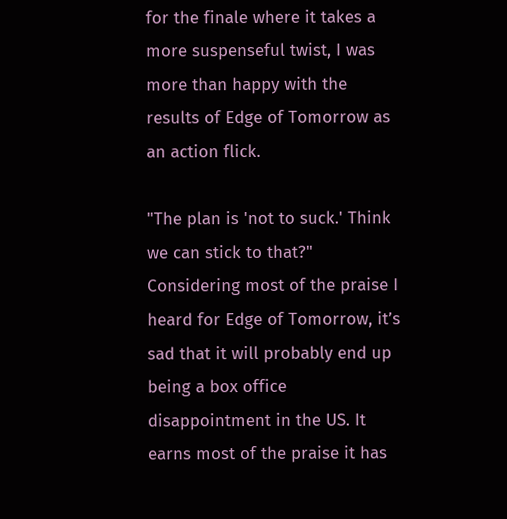for the finale where it takes a more suspenseful twist, I was more than happy with the results of Edge of Tomorrow as an action flick.

"The plan is 'not to suck.' Think we can stick to that?"
Considering most of the praise I heard for Edge of Tomorrow, it’s sad that it will probably end up being a box office disappointment in the US. It earns most of the praise it has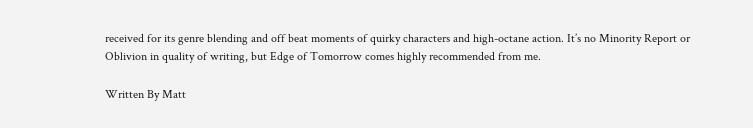received for its genre blending and off beat moments of quirky characters and high-octane action. It’s no Minority Report or Oblivion in quality of writing, but Edge of Tomorrow comes highly recommended from me.

Written By Matt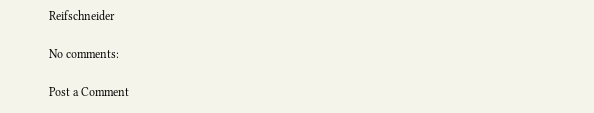Reifschneider

No comments:

Post a Comment